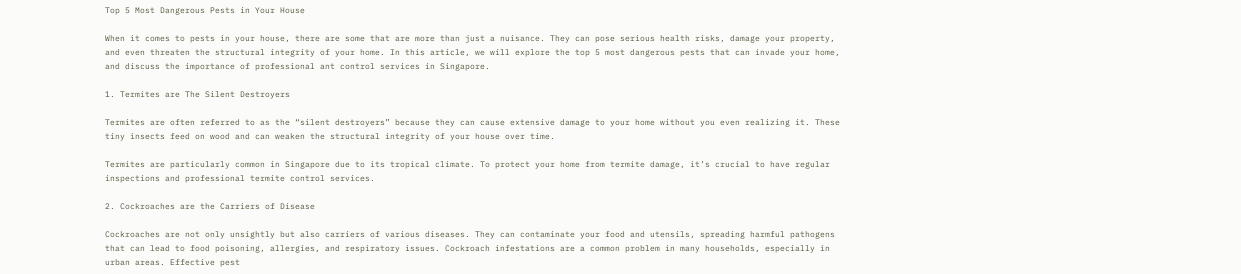Top 5 Most Dangerous Pests in Your House

When it comes to pests in your house, there are some that are more than just a nuisance. They can pose serious health risks, damage your property, and even threaten the structural integrity of your home. In this article, we will explore the top 5 most dangerous pests that can invade your home, and discuss the importance of professional ant control services in Singapore.

1. Termites are The Silent Destroyers

Termites are often referred to as the “silent destroyers” because they can cause extensive damage to your home without you even realizing it. These tiny insects feed on wood and can weaken the structural integrity of your house over time.

Termites are particularly common in Singapore due to its tropical climate. To protect your home from termite damage, it’s crucial to have regular inspections and professional termite control services.

2. Cockroaches are the Carriers of Disease

Cockroaches are not only unsightly but also carriers of various diseases. They can contaminate your food and utensils, spreading harmful pathogens that can lead to food poisoning, allergies, and respiratory issues. Cockroach infestations are a common problem in many households, especially in urban areas. Effective pest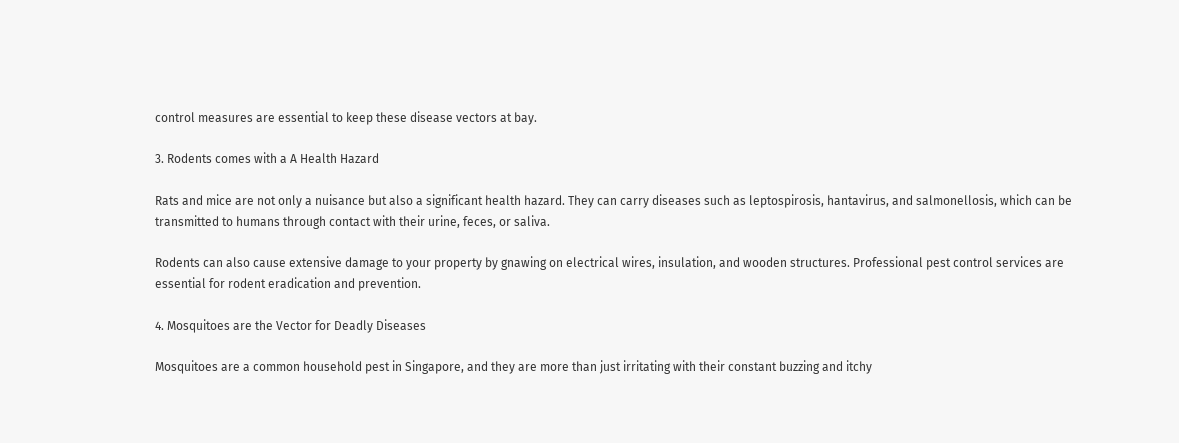control measures are essential to keep these disease vectors at bay.

3. Rodents comes with a A Health Hazard

Rats and mice are not only a nuisance but also a significant health hazard. They can carry diseases such as leptospirosis, hantavirus, and salmonellosis, which can be transmitted to humans through contact with their urine, feces, or saliva.

Rodents can also cause extensive damage to your property by gnawing on electrical wires, insulation, and wooden structures. Professional pest control services are essential for rodent eradication and prevention.

4. Mosquitoes are the Vector for Deadly Diseases

Mosquitoes are a common household pest in Singapore, and they are more than just irritating with their constant buzzing and itchy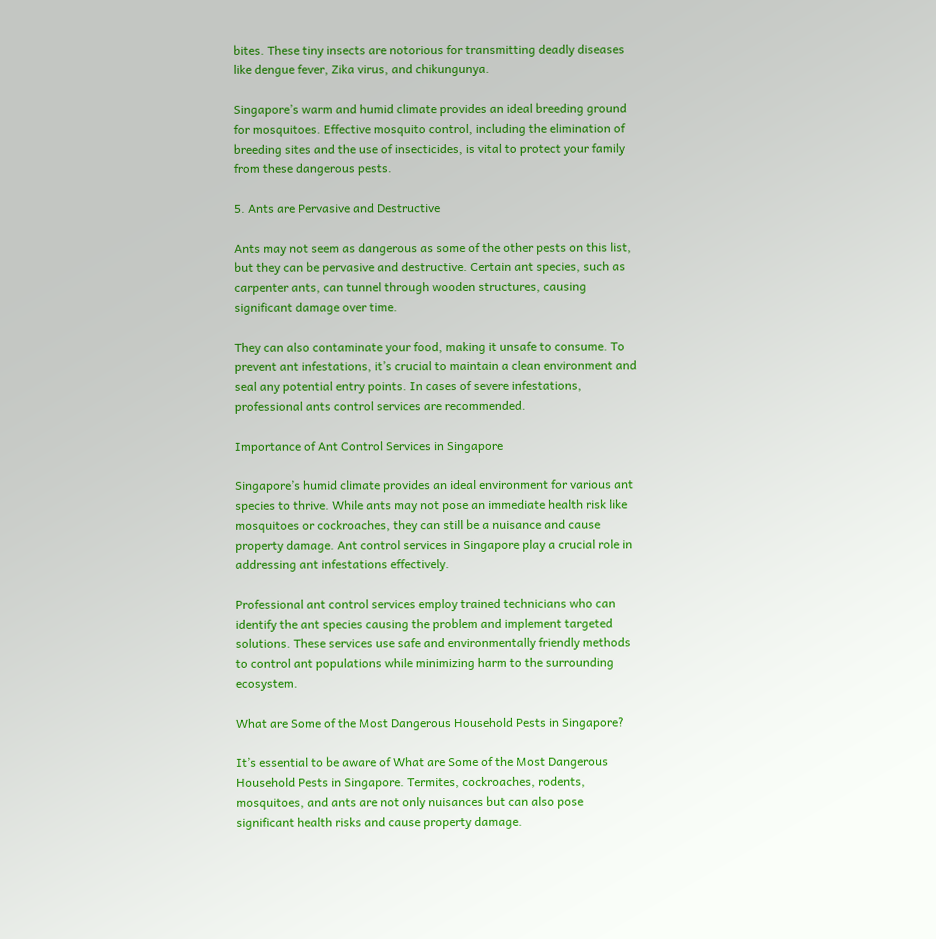bites. These tiny insects are notorious for transmitting deadly diseases like dengue fever, Zika virus, and chikungunya.

Singapore’s warm and humid climate provides an ideal breeding ground for mosquitoes. Effective mosquito control, including the elimination of breeding sites and the use of insecticides, is vital to protect your family from these dangerous pests.

5. Ants are Pervasive and Destructive

Ants may not seem as dangerous as some of the other pests on this list, but they can be pervasive and destructive. Certain ant species, such as carpenter ants, can tunnel through wooden structures, causing significant damage over time.

They can also contaminate your food, making it unsafe to consume. To prevent ant infestations, it’s crucial to maintain a clean environment and seal any potential entry points. In cases of severe infestations, professional ants control services are recommended.

Importance of Ant Control Services in Singapore

Singapore’s humid climate provides an ideal environment for various ant species to thrive. While ants may not pose an immediate health risk like mosquitoes or cockroaches, they can still be a nuisance and cause property damage. Ant control services in Singapore play a crucial role in addressing ant infestations effectively.

Professional ant control services employ trained technicians who can identify the ant species causing the problem and implement targeted solutions. These services use safe and environmentally friendly methods to control ant populations while minimizing harm to the surrounding ecosystem.

What are Some of the Most Dangerous Household Pests in Singapore?

It’s essential to be aware of What are Some of the Most Dangerous Household Pests in Singapore. Termites, cockroaches, rodents, mosquitoes, and ants are not only nuisances but can also pose significant health risks and cause property damage.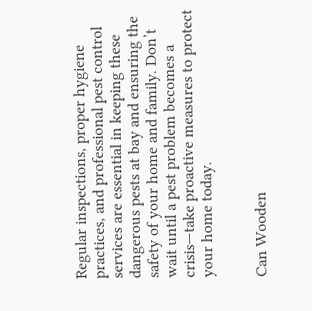Regular inspections, proper hygiene practices, and professional pest control services are essential in keeping these dangerous pests at bay and ensuring the safety of your home and family. Don’t wait until a pest problem becomes a crisis—take proactive measures to protect your home today.


Can Wooden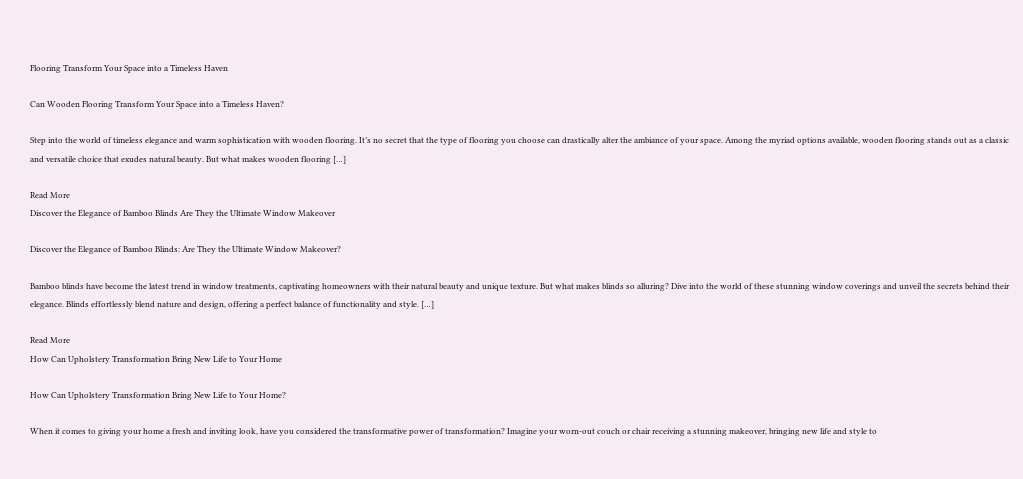Flooring Transform Your Space into a Timeless Haven

Can Wooden Flooring Transform Your Space into a Timeless Haven?

Step into the world of timeless elegance and warm sophistication with wooden flooring. It’s no secret that the type of flooring you choose can drastically alter the ambiance of your space. Among the myriad options available, wooden flooring stands out as a classic and versatile choice that exudes natural beauty. But what makes wooden flooring […]

Read More
Discover the Elegance of Bamboo Blinds Are They the Ultimate Window Makeover

Discover the Elegance of Bamboo Blinds: Are They the Ultimate Window Makeover?

Bamboo blinds have become the latest trend in window treatments, captivating homeowners with their natural beauty and unique texture. But what makes blinds so alluring? Dive into the world of these stunning window coverings and unveil the secrets behind their elegance. Blinds effortlessly blend nature and design, offering a perfect balance of functionality and style. […]

Read More
How Can Upholstery Transformation Bring New Life to Your Home

How Can Upholstery Transformation Bring New Life to Your Home?

When it comes to giving your home a fresh and inviting look, have you considered the transformative power of transformation? Imagine your worn-out couch or chair receiving a stunning makeover, bringing new life and style to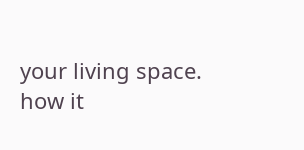your living space. how it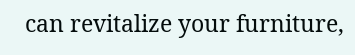can revitalize your furniture,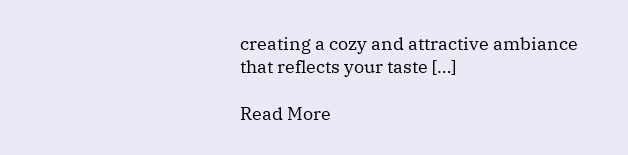creating a cozy and attractive ambiance that reflects your taste […]

Read More